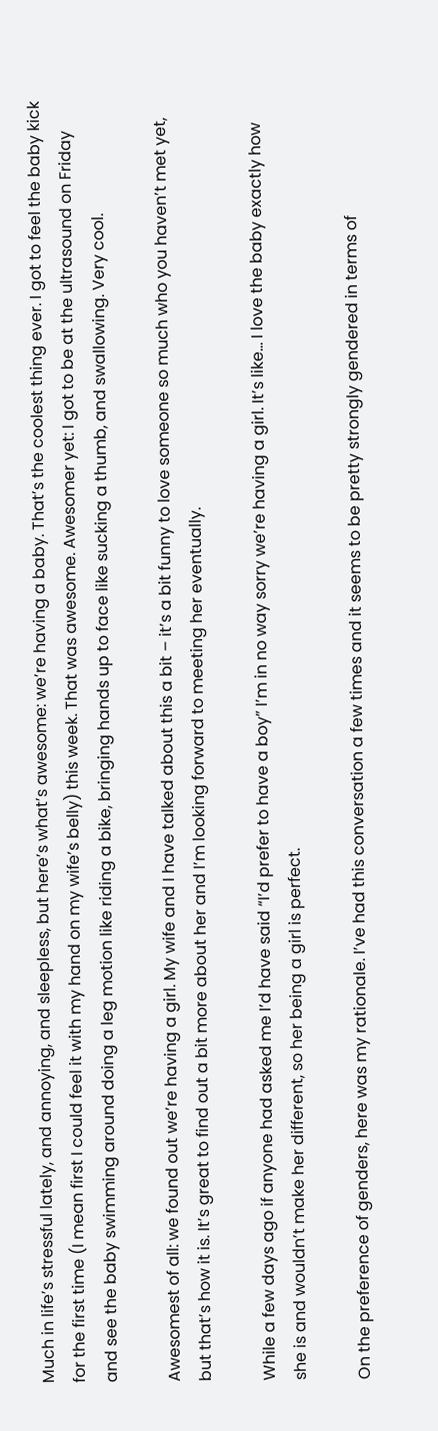Much in life’s stressful lately, and annoying, and sleepless, but here’s what’s awesome: we’re having a baby. That’s the coolest thing ever. I got to feel the baby kick for the first time (I mean first I could feel it with my hand on my wife’s belly) this week. That was awesome. Awesomer yet: I got to be at the ultrasound on Friday and see the baby swimming around doing a leg motion like riding a bike, bringing hands up to face like sucking a thumb, and swallowing. Very cool.

Awesomest of all: we found out we’re having a girl. My wife and I have talked about this a bit – it’s a bit funny to love someone so much who you haven’t met yet, but that’s how it is. It’s great to find out a bit more about her and I’m looking forward to meeting her eventually.

While a few days ago if anyone had asked me I’d have said “I’d prefer to have a boy” I’m in no way sorry we’re having a girl. It’s like… I love the baby exactly how she is and wouldn’t make her different, so her being a girl is perfect.

On the preference of genders, here was my rationale. I’ve had this conversation a few times and it seems to be pretty strongly gendered in terms of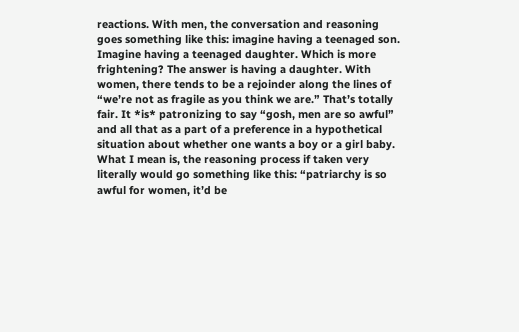reactions. With men, the conversation and reasoning goes something like this: imagine having a teenaged son. Imagine having a teenaged daughter. Which is more frightening? The answer is having a daughter. With women, there tends to be a rejoinder along the lines of “we’re not as fragile as you think we are.” That’s totally fair. It *is* patronizing to say “gosh, men are so awful” and all that as a part of a preference in a hypothetical situation about whether one wants a boy or a girl baby. What I mean is, the reasoning process if taken very literally would go something like this: “patriarchy is so awful for women, it’d be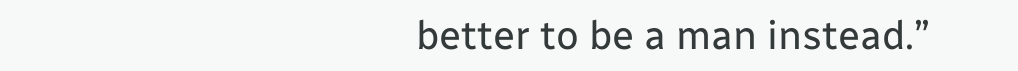better to be a man instead.”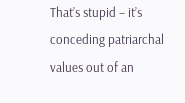That’s stupid – it’s conceding patriarchal values out of an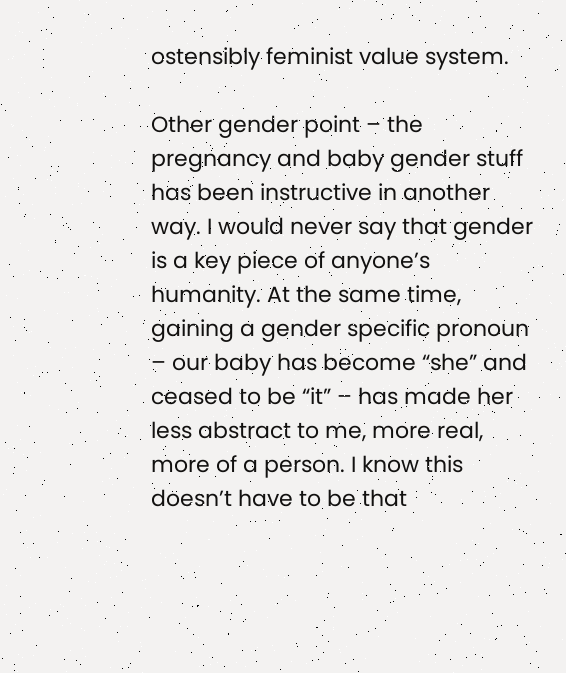ostensibly feminist value system.

Other gender point – the pregnancy and baby gender stuff has been instructive in another way. I would never say that gender is a key piece of anyone’s humanity. At the same time, gaining a gender specific pronoun – our baby has become “she” and ceased to be “it” – has made her less abstract to me, more real, more of a person. I know this doesn’t have to be that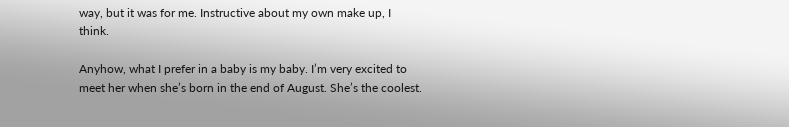way, but it was for me. Instructive about my own make up, I think.

Anyhow, what I prefer in a baby is my baby. I’m very excited to meet her when she’s born in the end of August. She’s the coolest.